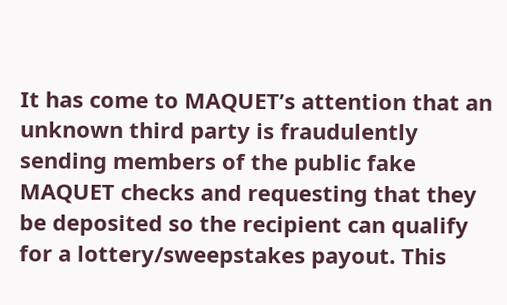It has come to MAQUET’s attention that an unknown third party is fraudulently sending members of the public fake MAQUET checks and requesting that they be deposited so the recipient can qualify for a lottery/sweepstakes payout. This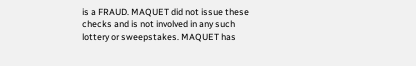is a FRAUD. MAQUET did not issue these checks and is not involved in any such lottery or sweepstakes. MAQUET has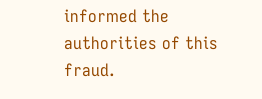informed the authorities of this fraud.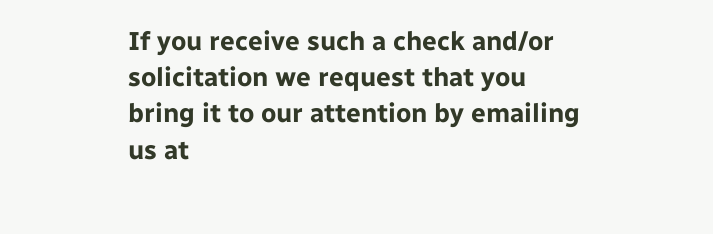If you receive such a check and/or solicitation we request that you bring it to our attention by emailing us at